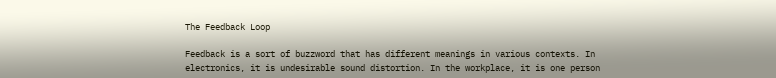The Feedback Loop

Feedback is a sort of buzzword that has different meanings in various contexts. In electronics, it is undesirable sound distortion. In the workplace, it is one person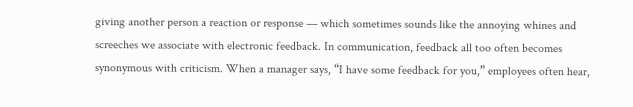giving another person a reaction or response — which sometimes sounds like the annoying whines and screeches we associate with electronic feedback. In communication, feedback all too often becomes synonymous with criticism. When a manager says, “I have some feedback for you,” employees often hear,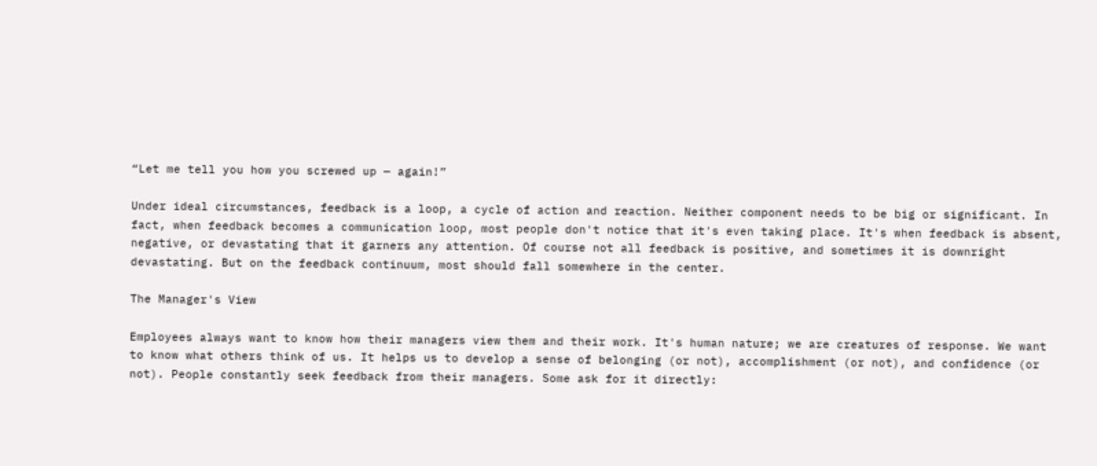“Let me tell you how you screwed up — again!”

Under ideal circumstances, feedback is a loop, a cycle of action and reaction. Neither component needs to be big or significant. In fact, when feedback becomes a communication loop, most people don't notice that it's even taking place. It's when feedback is absent, negative, or devastating that it garners any attention. Of course not all feedback is positive, and sometimes it is downright devastating. But on the feedback continuum, most should fall somewhere in the center.

The Manager's View

Employees always want to know how their managers view them and their work. It's human nature; we are creatures of response. We want to know what others think of us. It helps us to develop a sense of belonging (or not), accomplishment (or not), and confidence (or not). People constantly seek feedback from their managers. Some ask for it directly: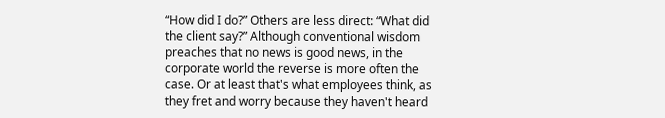“How did I do?” Others are less direct: “What did the client say?” Although conventional wisdom preaches that no news is good news, in the corporate world the reverse is more often the case. Or at least that's what employees think, as they fret and worry because they haven't heard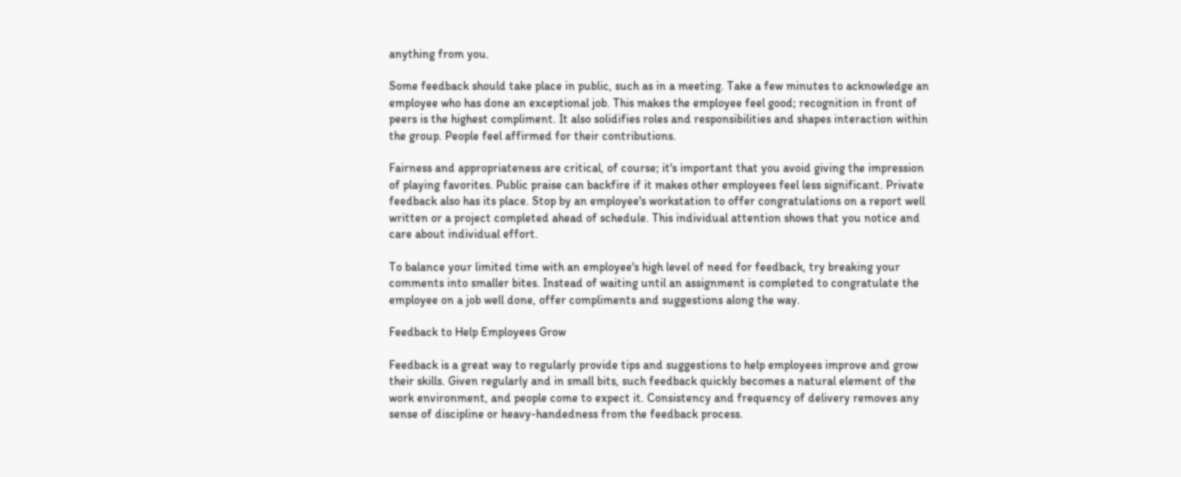anything from you.

Some feedback should take place in public, such as in a meeting. Take a few minutes to acknowledge an employee who has done an exceptional job. This makes the employee feel good; recognition in front of peers is the highest compliment. It also solidifies roles and responsibilities and shapes interaction within the group. People feel affirmed for their contributions.

Fairness and appropriateness are critical, of course; it's important that you avoid giving the impression of playing favorites. Public praise can backfire if it makes other employees feel less significant. Private feedback also has its place. Stop by an employee's workstation to offer congratulations on a report well written or a project completed ahead of schedule. This individual attention shows that you notice and care about individual effort.

To balance your limited time with an employee's high level of need for feedback, try breaking your comments into smaller bites. Instead of waiting until an assignment is completed to congratulate the employee on a job well done, offer compliments and suggestions along the way.

Feedback to Help Employees Grow

Feedback is a great way to regularly provide tips and suggestions to help employees improve and grow their skills. Given regularly and in small bits, such feedback quickly becomes a natural element of the work environment, and people come to expect it. Consistency and frequency of delivery removes any sense of discipline or heavy-handedness from the feedback process.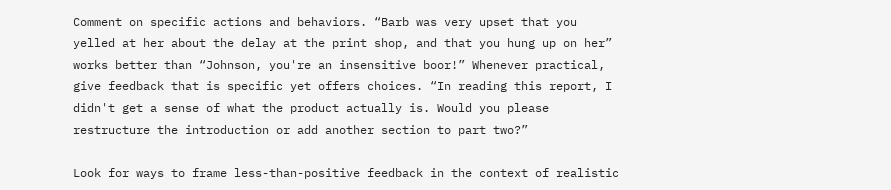Comment on specific actions and behaviors. “Barb was very upset that you yelled at her about the delay at the print shop, and that you hung up on her” works better than “Johnson, you're an insensitive boor!” Whenever practical, give feedback that is specific yet offers choices. “In reading this report, I didn't get a sense of what the product actually is. Would you please restructure the introduction or add another section to part two?”

Look for ways to frame less-than-positive feedback in the context of realistic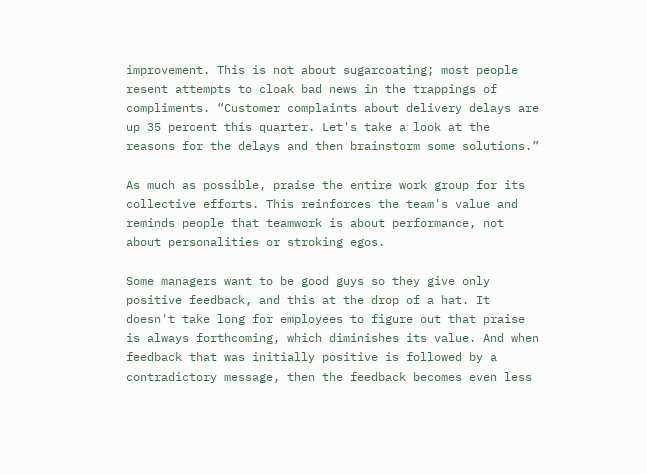improvement. This is not about sugarcoating; most people resent attempts to cloak bad news in the trappings of compliments. “Customer complaints about delivery delays are up 35 percent this quarter. Let's take a look at the reasons for the delays and then brainstorm some solutions.”

As much as possible, praise the entire work group for its collective efforts. This reinforces the team's value and reminds people that teamwork is about performance, not about personalities or stroking egos.

Some managers want to be good guys so they give only positive feedback, and this at the drop of a hat. It doesn't take long for employees to figure out that praise is always forthcoming, which diminishes its value. And when feedback that was initially positive is followed by a contradictory message, then the feedback becomes even less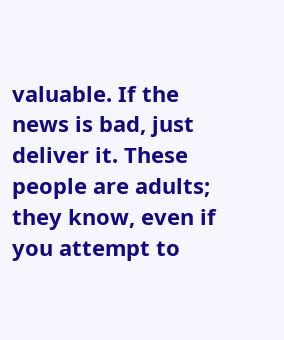valuable. If the news is bad, just deliver it. These people are adults; they know, even if you attempt to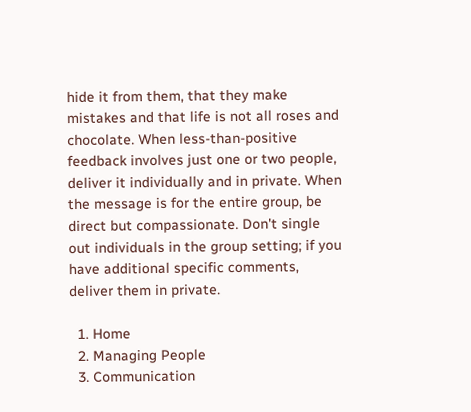hide it from them, that they make mistakes and that life is not all roses and chocolate. When less-than-positive feedback involves just one or two people, deliver it individually and in private. When the message is for the entire group, be direct but compassionate. Don't single out individuals in the group setting; if you have additional specific comments, deliver them in private.

  1. Home
  2. Managing People
  3. Communication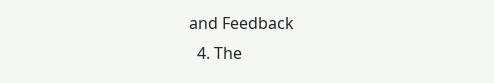and Feedback
  4. The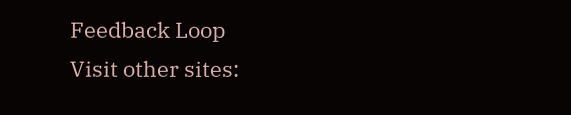Feedback Loop
Visit other sites: